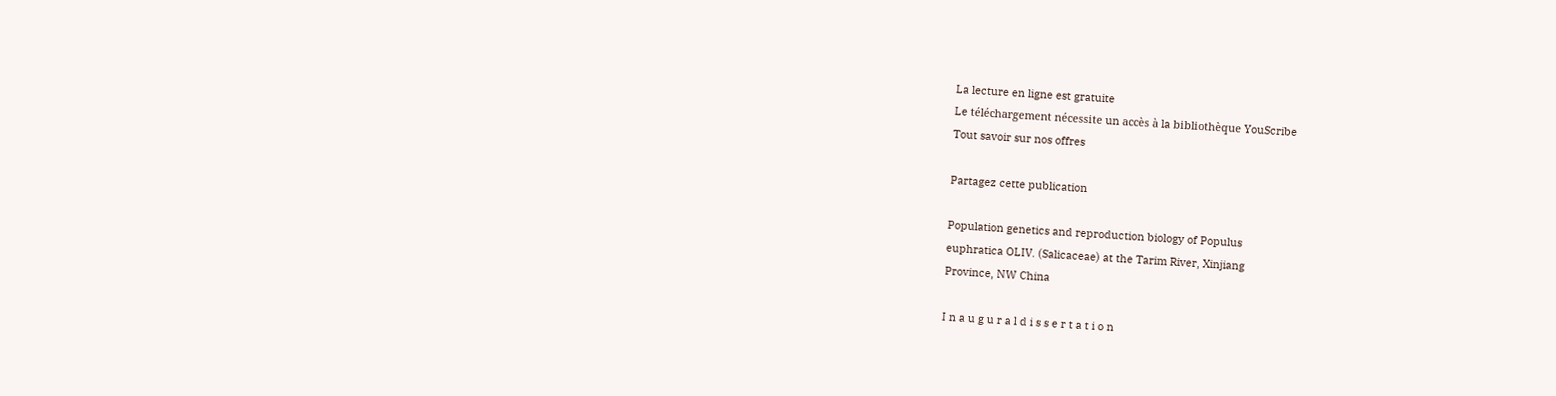La lecture en ligne est gratuite
Le téléchargement nécessite un accès à la bibliothèque YouScribe
Tout savoir sur nos offres

Partagez cette publication

Population genetics and reproduction biology of Populus
euphratica OLIV. (Salicaceae) at the Tarim River, Xinjiang
Province, NW China

I n a u g u r a l d i s s e r t a t i o n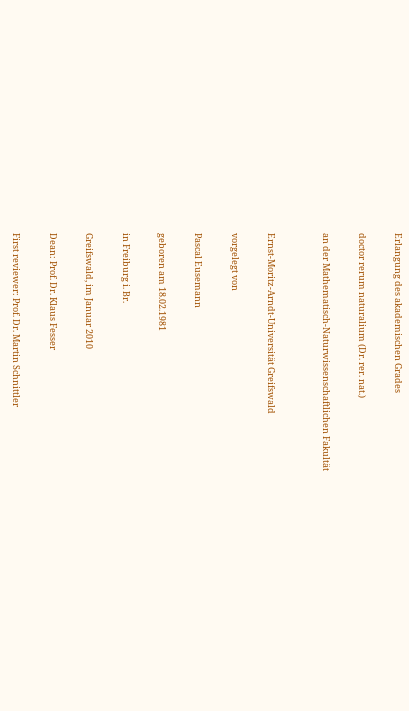Erlangung des akademischen Grades

doctor rerum naturalium (Dr. rer. nat.)

an der Mathematisch-Naturwissenschaftlichen Fakultät


Ernst-Moritz-Arndt-Universität Greifswald

vorgelegt von

Pascal Eusemann

geboren am 18.02.1981

in Freiburg i. Br.

Greifswald, im Januar 2010

Dean: Prof. Dr. Klaus Fesser

First reviewer: Prof. Dr. Martin Schnittler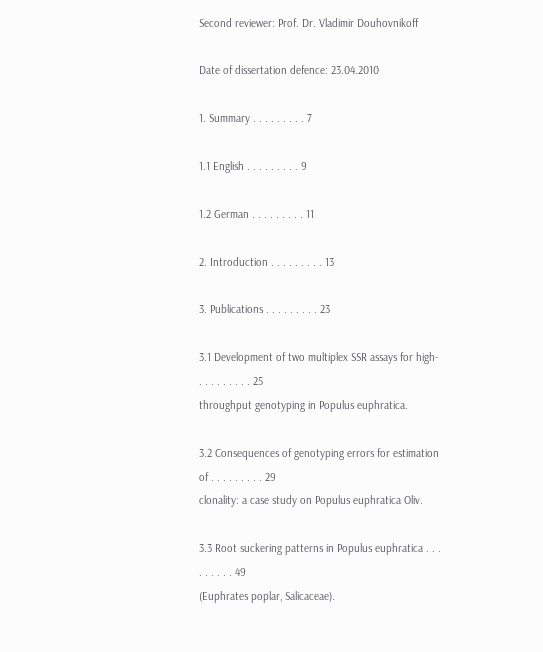Second reviewer: Prof. Dr. Vladimir Douhovnikoff

Date of dissertation defence: 23.04.2010

1. Summary . . . . . . . . . 7

1.1 English . . . . . . . . . 9

1.2 German . . . . . . . . . 11

2. Introduction . . . . . . . . . 13

3. Publications . . . . . . . . . 23

3.1 Development of two multiplex SSR assays for high- . . . . . . . . . 25
throughput genotyping in Populus euphratica.

3.2 Consequences of genotyping errors for estimation of . . . . . . . . . 29
clonality: a case study on Populus euphratica Oliv.

3.3 Root suckering patterns in Populus euphratica . . . . . . . . . 49
(Euphrates poplar, Salicaceae).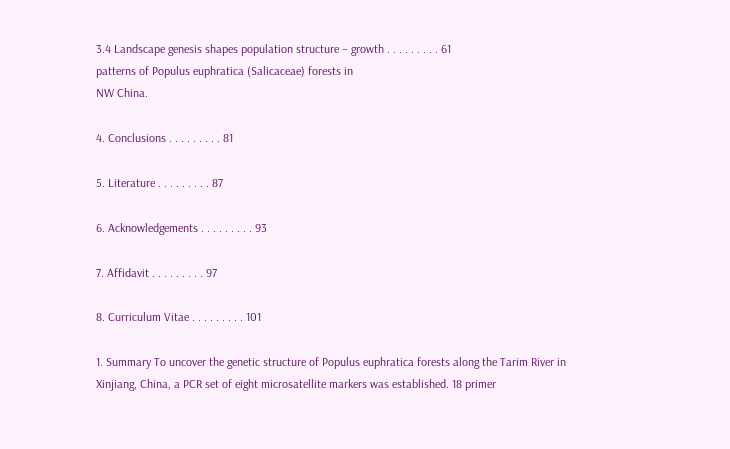3.4 Landscape genesis shapes population structure – growth . . . . . . . . . 61
patterns of Populus euphratica (Salicaceae) forests in
NW China.

4. Conclusions . . . . . . . . . 81

5. Literature . . . . . . . . . 87

6. Acknowledgements . . . . . . . . . 93

7. Affidavit . . . . . . . . . 97

8. Curriculum Vitae . . . . . . . . . 101

1. Summary To uncover the genetic structure of Populus euphratica forests along the Tarim River in
Xinjiang, China, a PCR set of eight microsatellite markers was established. 18 primer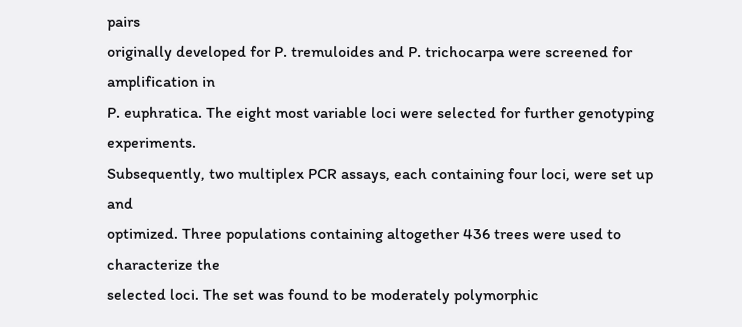pairs
originally developed for P. tremuloides and P. trichocarpa were screened for amplification in
P. euphratica. The eight most variable loci were selected for further genotyping experiments.
Subsequently, two multiplex PCR assays, each containing four loci, were set up and
optimized. Three populations containing altogether 436 trees were used to characterize the
selected loci. The set was found to be moderately polymorphic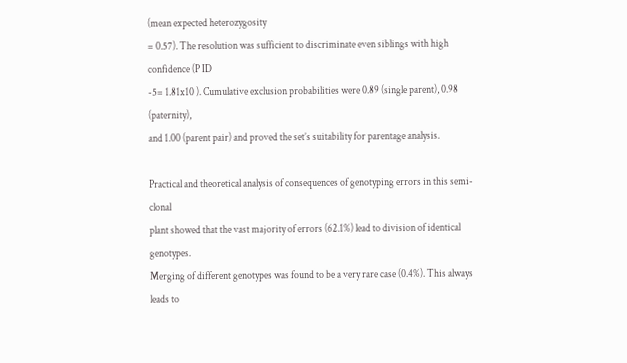(mean expected heterozygosity
= 0.57). The resolution was sufficient to discriminate even siblings with high confidence (P ID
-5= 1.81x10 ). Cumulative exclusion probabilities were 0.89 (single parent), 0.98 (paternity),
and 1.00 (parent pair) and proved the set’s suitability for parentage analysis.

Practical and theoretical analysis of consequences of genotyping errors in this semi-clonal
plant showed that the vast majority of errors (62.1%) lead to division of identical genotypes.
Merging of different genotypes was found to be a very rare case (0.4%). This always leads to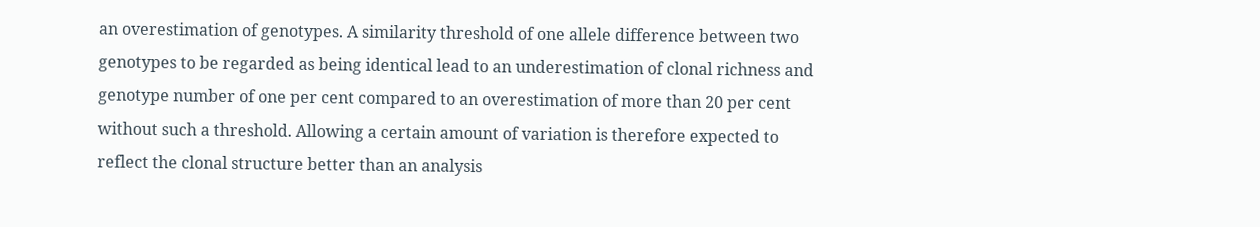an overestimation of genotypes. A similarity threshold of one allele difference between two
genotypes to be regarded as being identical lead to an underestimation of clonal richness and
genotype number of one per cent compared to an overestimation of more than 20 per cent
without such a threshold. Allowing a certain amount of variation is therefore expected to
reflect the clonal structure better than an analysis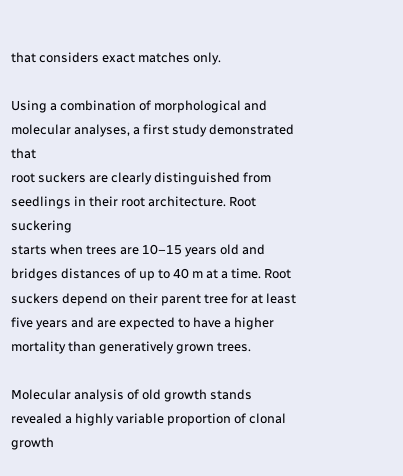that considers exact matches only.

Using a combination of morphological and molecular analyses, a first study demonstrated that
root suckers are clearly distinguished from seedlings in their root architecture. Root suckering
starts when trees are 10–15 years old and bridges distances of up to 40 m at a time. Root
suckers depend on their parent tree for at least five years and are expected to have a higher
mortality than generatively grown trees.

Molecular analysis of old growth stands revealed a highly variable proportion of clonal
growth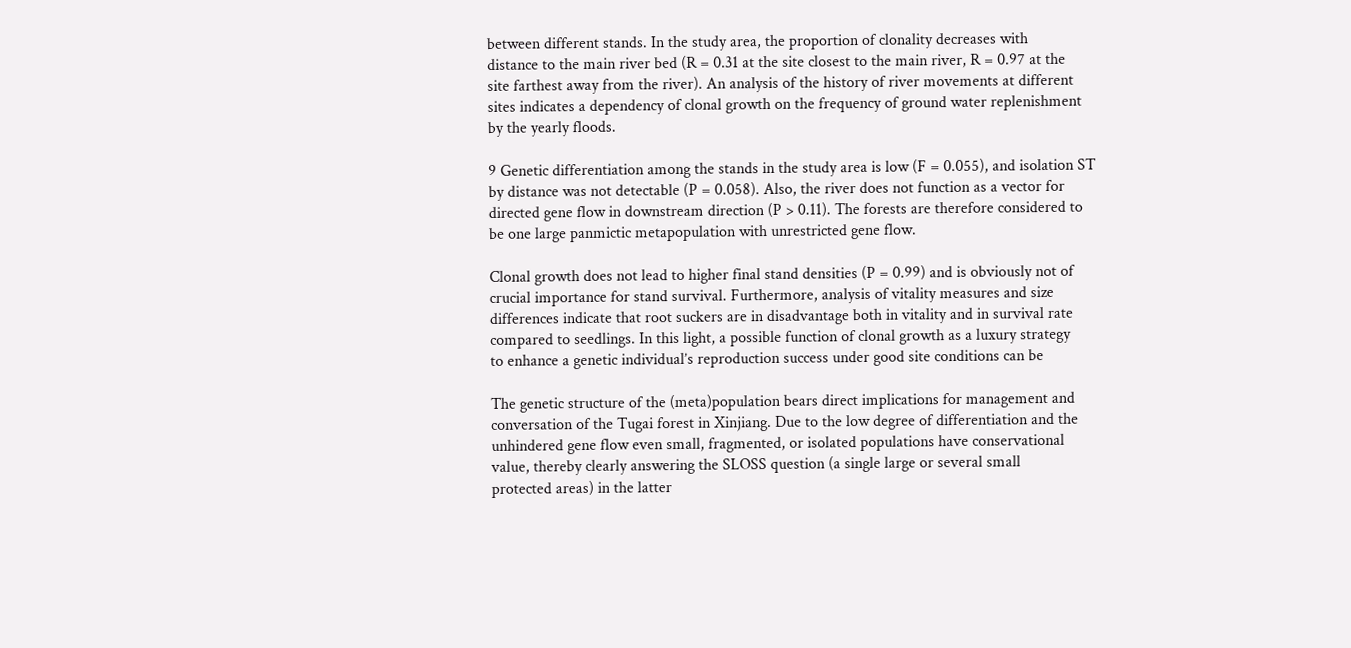between different stands. In the study area, the proportion of clonality decreases with
distance to the main river bed (R = 0.31 at the site closest to the main river, R = 0.97 at the
site farthest away from the river). An analysis of the history of river movements at different
sites indicates a dependency of clonal growth on the frequency of ground water replenishment
by the yearly floods.

9 Genetic differentiation among the stands in the study area is low (F = 0.055), and isolation ST
by distance was not detectable (P = 0.058). Also, the river does not function as a vector for
directed gene flow in downstream direction (P > 0.11). The forests are therefore considered to
be one large panmictic metapopulation with unrestricted gene flow.

Clonal growth does not lead to higher final stand densities (P = 0.99) and is obviously not of
crucial importance for stand survival. Furthermore, analysis of vitality measures and size
differences indicate that root suckers are in disadvantage both in vitality and in survival rate
compared to seedlings. In this light, a possible function of clonal growth as a luxury strategy
to enhance a genetic individual’s reproduction success under good site conditions can be

The genetic structure of the (meta)population bears direct implications for management and
conversation of the Tugai forest in Xinjiang. Due to the low degree of differentiation and the
unhindered gene flow even small, fragmented, or isolated populations have conservational
value, thereby clearly answering the SLOSS question (a single large or several small
protected areas) in the latter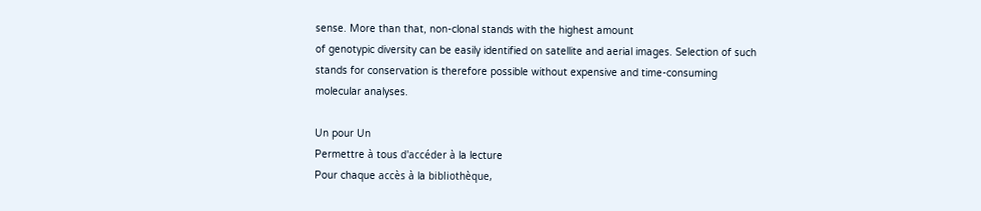sense. More than that, non-clonal stands with the highest amount
of genotypic diversity can be easily identified on satellite and aerial images. Selection of such
stands for conservation is therefore possible without expensive and time-consuming
molecular analyses.

Un pour Un
Permettre à tous d'accéder à la lecture
Pour chaque accès à la bibliothèque,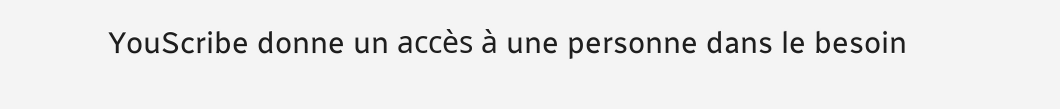YouScribe donne un accès à une personne dans le besoin